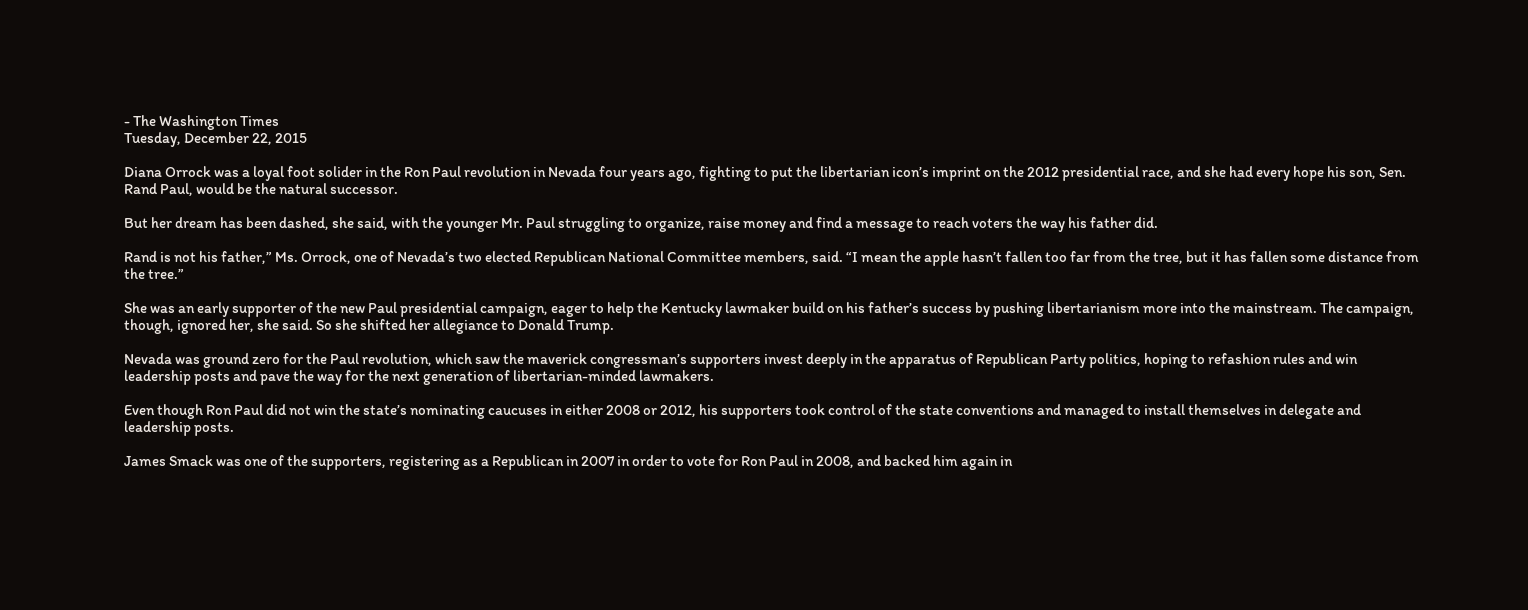- The Washington Times
Tuesday, December 22, 2015

Diana Orrock was a loyal foot solider in the Ron Paul revolution in Nevada four years ago, fighting to put the libertarian icon’s imprint on the 2012 presidential race, and she had every hope his son, Sen. Rand Paul, would be the natural successor.

But her dream has been dashed, she said, with the younger Mr. Paul struggling to organize, raise money and find a message to reach voters the way his father did.

Rand is not his father,” Ms. Orrock, one of Nevada’s two elected Republican National Committee members, said. “I mean the apple hasn’t fallen too far from the tree, but it has fallen some distance from the tree.”

She was an early supporter of the new Paul presidential campaign, eager to help the Kentucky lawmaker build on his father’s success by pushing libertarianism more into the mainstream. The campaign, though, ignored her, she said. So she shifted her allegiance to Donald Trump.

Nevada was ground zero for the Paul revolution, which saw the maverick congressman’s supporters invest deeply in the apparatus of Republican Party politics, hoping to refashion rules and win leadership posts and pave the way for the next generation of libertarian-minded lawmakers.

Even though Ron Paul did not win the state’s nominating caucuses in either 2008 or 2012, his supporters took control of the state conventions and managed to install themselves in delegate and leadership posts.

James Smack was one of the supporters, registering as a Republican in 2007 in order to vote for Ron Paul in 2008, and backed him again in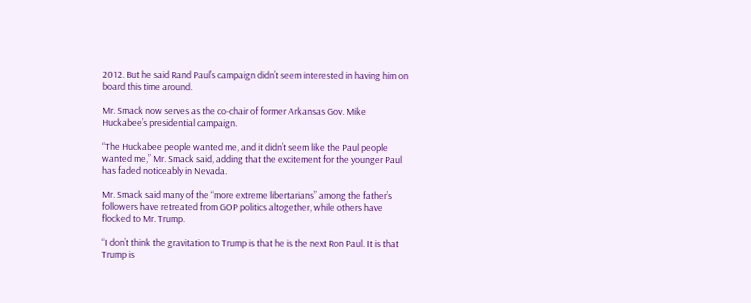2012. But he said Rand Paul’s campaign didn’t seem interested in having him on board this time around.

Mr. Smack now serves as the co-chair of former Arkansas Gov. Mike Huckabee’s presidential campaign.

“The Huckabee people wanted me, and it didn’t seem like the Paul people wanted me,” Mr. Smack said, adding that the excitement for the younger Paul has faded noticeably in Nevada.

Mr. Smack said many of the “more extreme libertarians” among the father’s followers have retreated from GOP politics altogether, while others have flocked to Mr. Trump.

“I don’t think the gravitation to Trump is that he is the next Ron Paul. It is that Trump is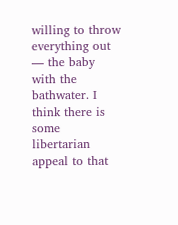willing to throw everything out — the baby with the bathwater. I think there is some libertarian appeal to that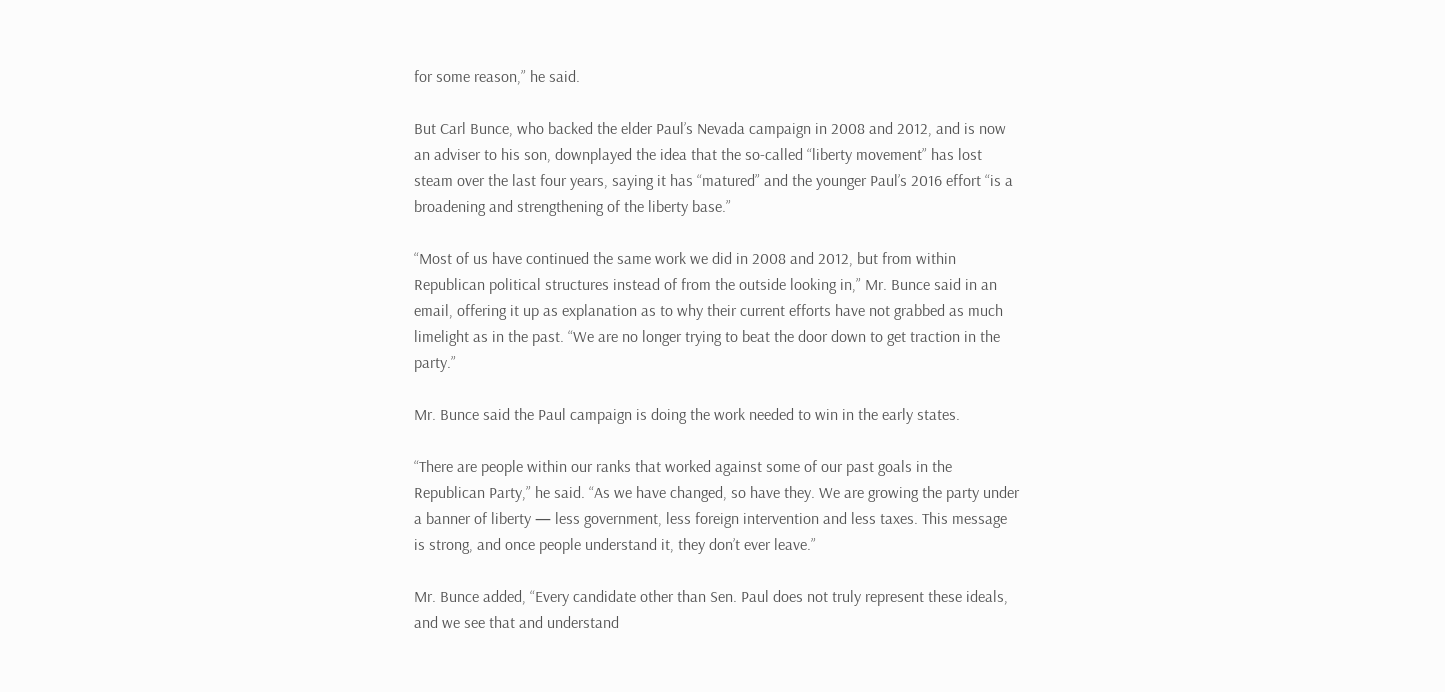for some reason,” he said.

But Carl Bunce, who backed the elder Paul’s Nevada campaign in 2008 and 2012, and is now an adviser to his son, downplayed the idea that the so-called “liberty movement” has lost steam over the last four years, saying it has “matured” and the younger Paul’s 2016 effort “is a broadening and strengthening of the liberty base.”

“Most of us have continued the same work we did in 2008 and 2012, but from within Republican political structures instead of from the outside looking in,” Mr. Bunce said in an email, offering it up as explanation as to why their current efforts have not grabbed as much limelight as in the past. “We are no longer trying to beat the door down to get traction in the party.”

Mr. Bunce said the Paul campaign is doing the work needed to win in the early states.

“There are people within our ranks that worked against some of our past goals in the Republican Party,” he said. “As we have changed, so have they. We are growing the party under a banner of liberty — less government, less foreign intervention and less taxes. This message is strong, and once people understand it, they don’t ever leave.”

Mr. Bunce added, “Every candidate other than Sen. Paul does not truly represent these ideals, and we see that and understand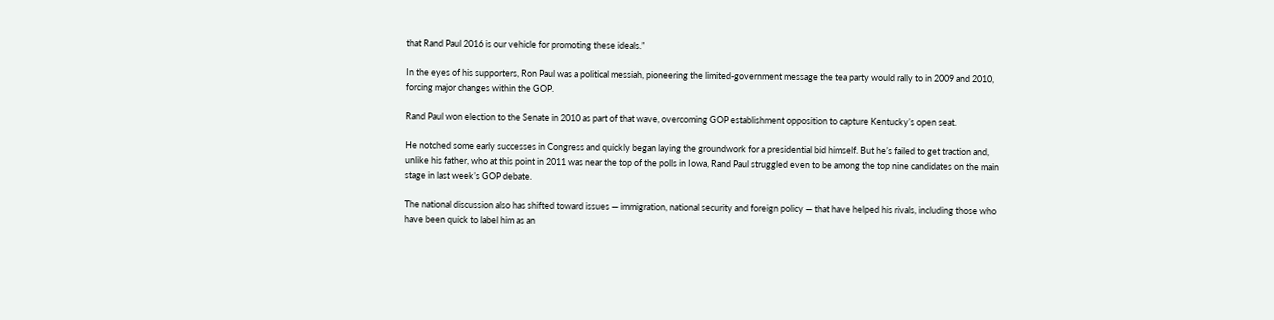that Rand Paul 2016 is our vehicle for promoting these ideals.”

In the eyes of his supporters, Ron Paul was a political messiah, pioneering the limited-government message the tea party would rally to in 2009 and 2010, forcing major changes within the GOP.

Rand Paul won election to the Senate in 2010 as part of that wave, overcoming GOP establishment opposition to capture Kentucky’s open seat.

He notched some early successes in Congress and quickly began laying the groundwork for a presidential bid himself. But he’s failed to get traction and, unlike his father, who at this point in 2011 was near the top of the polls in Iowa, Rand Paul struggled even to be among the top nine candidates on the main stage in last week’s GOP debate.

The national discussion also has shifted toward issues — immigration, national security and foreign policy — that have helped his rivals, including those who have been quick to label him as an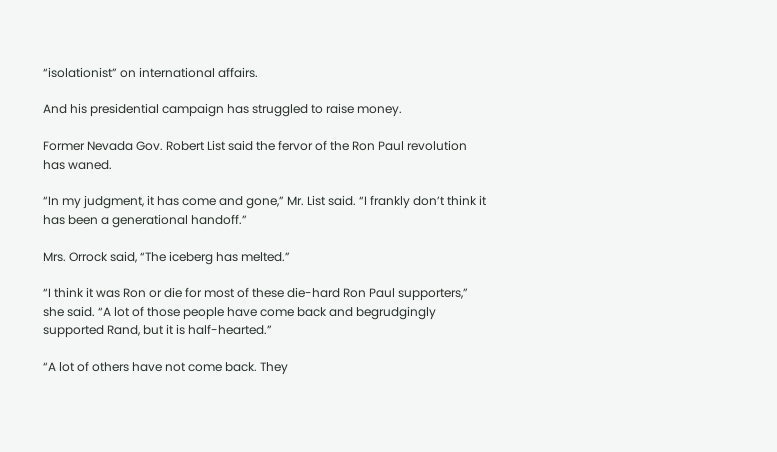“isolationist” on international affairs.

And his presidential campaign has struggled to raise money.

Former Nevada Gov. Robert List said the fervor of the Ron Paul revolution has waned.

“In my judgment, it has come and gone,” Mr. List said. “I frankly don’t think it has been a generational handoff.”

Mrs. Orrock said, “The iceberg has melted.”

“I think it was Ron or die for most of these die-hard Ron Paul supporters,” she said. “A lot of those people have come back and begrudgingly supported Rand, but it is half-hearted.”

“A lot of others have not come back. They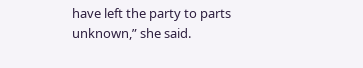have left the party to parts unknown,” she said.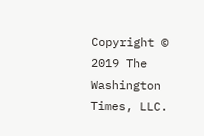Copyright © 2019 The Washington Times, LLC.